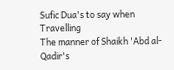Sufic Dua's to say when Travelling
The manner of Shaikh 'Abd al- Qadir's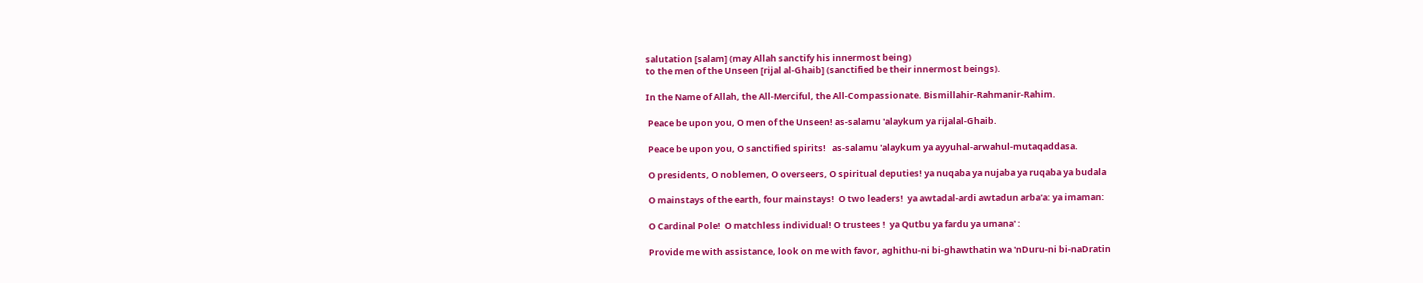salutation [salam] (may Allah sanctify his innermost being)
to the men of the Unseen [rijal al-Ghaib] (sanctified be their innermost beings).

In the Name of Allah, the All-Merciful, the All-Compassionate. Bismillahir-Rahmanir-Rahim.

 Peace be upon you, O men of the Unseen! as-salamu 'alaykum ya rijalal-Ghaib.

 Peace be upon you, O sanctified spirits!   as-salamu 'alaykum ya ayyuhal-arwahul-mutaqaddasa.

 O presidents, O noblemen, O overseers, O spiritual deputies! ya nuqaba ya nujaba ya ruqaba ya budala

 O mainstays of the earth, four mainstays!  O two leaders!  ya awtadal-ardi awtadun arba'a: ya imaman:

 O Cardinal Pole!  O matchless individual! O trustees !  ya Qutbu ya fardu ya umana' :

 Provide me with assistance, look on me with favor, aghithu-ni bi-ghawthatin wa 'nDuru-ni bi-naDratin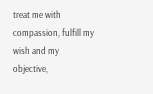treat me with compassion, fulfill my wish and my objective,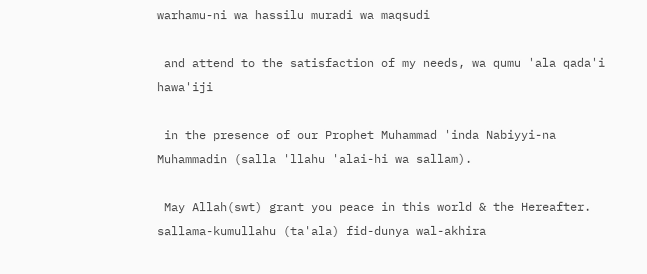warhamu-ni wa hassilu muradi wa maqsudi

 and attend to the satisfaction of my needs, wa qumu 'ala qada'i hawa'iji

 in the presence of our Prophet Muhammad 'inda Nabiyyi-na Muhammadin (salla 'llahu 'alai-hi wa sallam).

 May Allah(swt) grant you peace in this world & the Hereafter. sallama-kumullahu (ta'ala) fid-dunya wal-akhira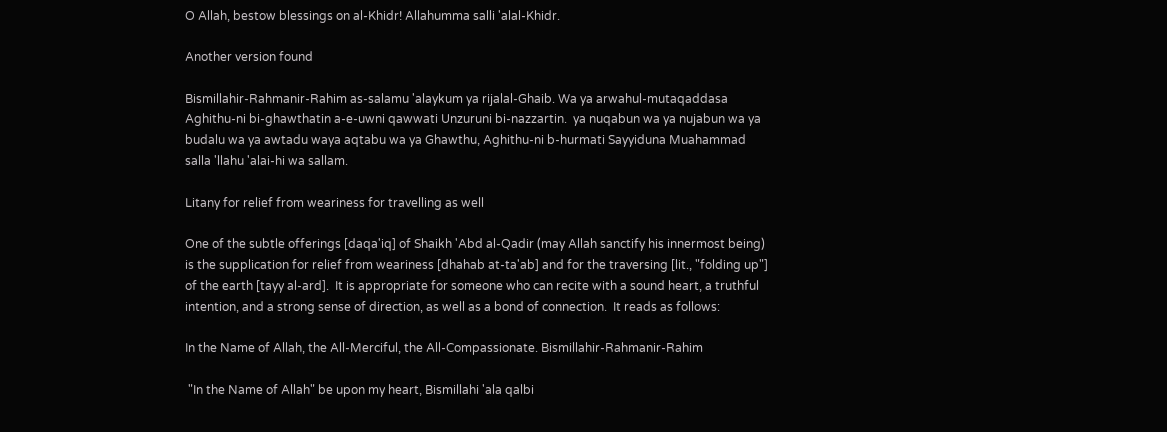O Allah, bestow blessings on al-Khidr! Allahumma salli 'alal-Khidr.

Another version found

Bismillahir-Rahmanir-Rahim as-salamu 'alaykum ya rijalal-Ghaib. Wa ya arwahul-mutaqaddasa Aghithu-ni bi-ghawthatin a-e-uwni qawwati Unzuruni bi-nazzartin.  ya nuqabun wa ya nujabun wa ya budalu wa ya awtadu waya aqtabu wa ya Ghawthu, Aghithu-ni b-hurmati Sayyiduna Muahammad salla 'llahu 'alai-hi wa sallam.

Litany for relief from weariness for travelling as well

One of the subtle offerings [daqa'iq] of Shaikh 'Abd al-Qadir (may Allah sanctify his innermost being) is the supplication for relief from weariness [dhahab at-ta'ab] and for the traversing [lit., "folding up"] of the earth [tayy al-ard].  It is appropriate for someone who can recite with a sound heart, a truthful intention, and a strong sense of direction, as well as a bond of connection.  It reads as follows:

In the Name of Allah, the All-Merciful, the All-Compassionate. Bismillahir-Rahmanir-Rahim

 "In the Name of Allah" be upon my heart, Bismillahi 'ala qalbi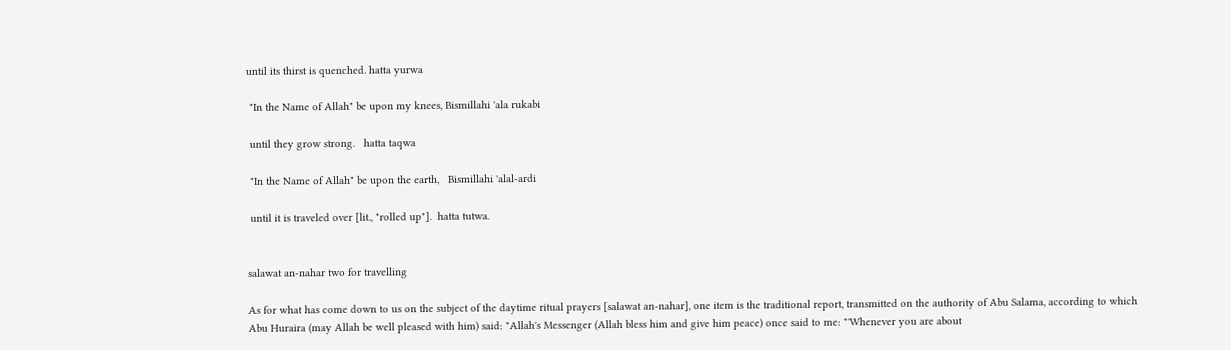until its thirst is quenched. hatta yurwa

 "In the Name of Allah" be upon my knees, Bismillahi 'ala rukabi

 until they grow strong.   hatta taqwa

 "In the Name of Allah" be upon the earth,   Bismillahi 'alal-ardi

 until it is traveled over [lit., "rolled up"].  hatta tutwa.


salawat an-nahar two for travelling

As for what has come down to us on the subject of the daytime ritual prayers [salawat an-nahar], one item is the traditional report, transmitted on the authority of Abu Salama, according to which Abu Huraira (may Allah be well pleased with him) said: "Allah's Messenger (Allah bless him and give him peace) once said to me: "'Whenever you are about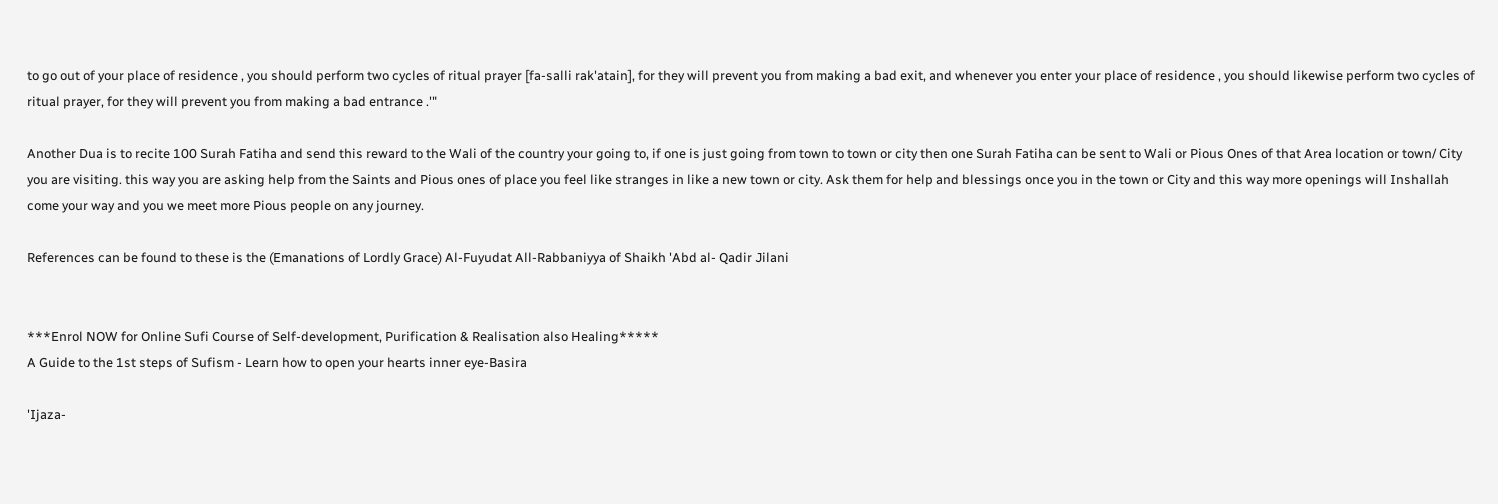to go out of your place of residence , you should perform two cycles of ritual prayer [fa-salli rak'atain], for they will prevent you from making a bad exit, and whenever you enter your place of residence , you should likewise perform two cycles of ritual prayer, for they will prevent you from making a bad entrance .'"

Another Dua is to recite 100 Surah Fatiha and send this reward to the Wali of the country your going to, if one is just going from town to town or city then one Surah Fatiha can be sent to Wali or Pious Ones of that Area location or town/ City you are visiting. this way you are asking help from the Saints and Pious ones of place you feel like stranges in like a new town or city. Ask them for help and blessings once you in the town or City and this way more openings will Inshallah come your way and you we meet more Pious people on any journey.

References can be found to these is the (Emanations of Lordly Grace) Al-Fuyudat All-Rabbaniyya of Shaikh 'Abd al- Qadir Jilani


***Enrol NOW for Online Sufi Course of Self-development, Purification & Realisation also Healing*****
A Guide to the 1st steps of Sufism - Learn how to open your hearts inner eye-Basira

'Ijaza-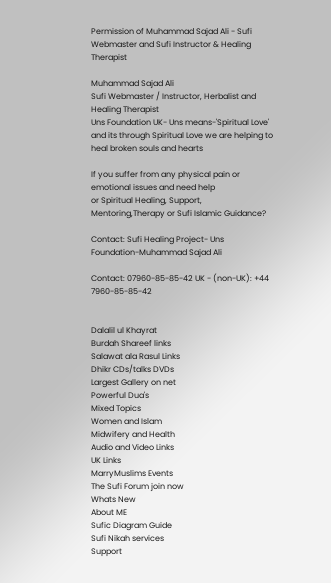Permission of Muhammad Sajad Ali - Sufi Webmaster and Sufi Instructor & Healing Therapist

Muhammad Sajad Ali
Sufi Webmaster / Instructor, Herbalist and Healing Therapist
Uns Foundation UK- Uns means-'Spiritual Love'
and its through Spiritual Love we are helping to heal broken souls and hearts

If you suffer from any physical pain or emotional issues and need help
or Spiritual Healing, Support, Mentoring,Therapy or Sufi Islamic Guidance?

Contact: Sufi Healing Project- Uns Foundation-Muhammad Sajad Ali

Contact: 07960-85-85-42 UK - (non-UK): +44 7960-85-85-42


Dalalil ul Khayrat
Burdah Shareef links
Salawat ala Rasul Links
Dhikr CDs/talks DVDs
Largest Gallery on net
Powerful Dua's
Mixed Topics
Women and Islam
Midwifery and Health
Audio and Video Links
UK Links
MarryMuslims Events
The Sufi Forum join now
Whats New
About ME
Sufic Diagram Guide
Sufi Nikah services
Support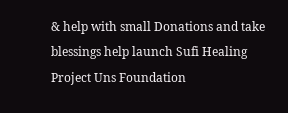& help with small Donations and take blessings help launch Sufi Healing Project Uns Foundation